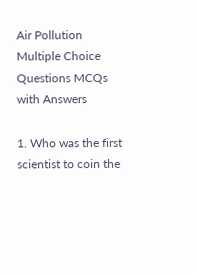Air Pollution Multiple Choice Questions MCQs with Answers

1. Who was the first scientist to coin the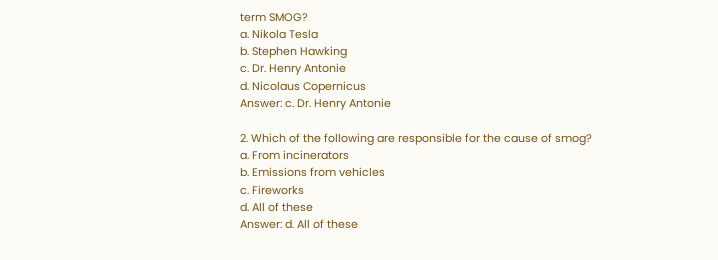term SMOG?
a. Nikola Tesla
b. Stephen Hawking
c. Dr. Henry Antonie
d. Nicolaus Copernicus
Answer: c. Dr. Henry Antonie

2. Which of the following are responsible for the cause of smog?
a. From incinerators
b. Emissions from vehicles
c. Fireworks
d. All of these
Answer: d. All of these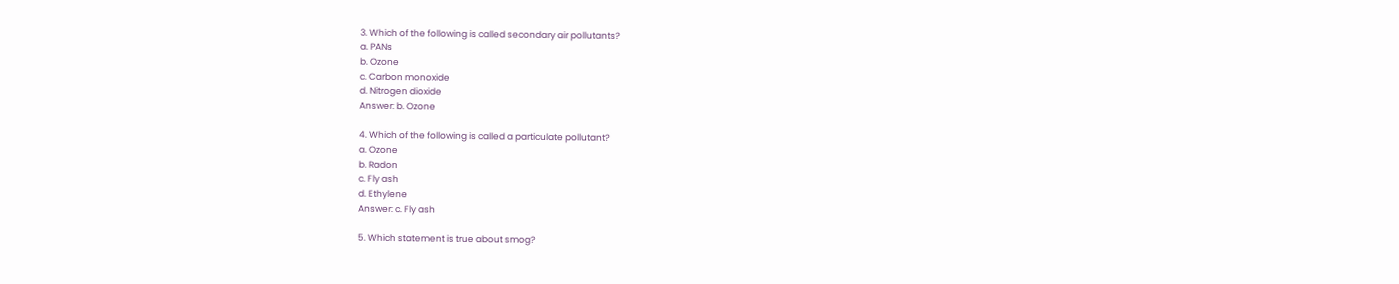3. Which of the following is called secondary air pollutants?
a. PANs
b. Ozone
c. Carbon monoxide
d. Nitrogen dioxide
Answer: b. Ozone

4. Which of the following is called a particulate pollutant?
a. Ozone
b. Radon
c. Fly ash
d. Ethylene
Answer: c. Fly ash

5. Which statement is true about smog?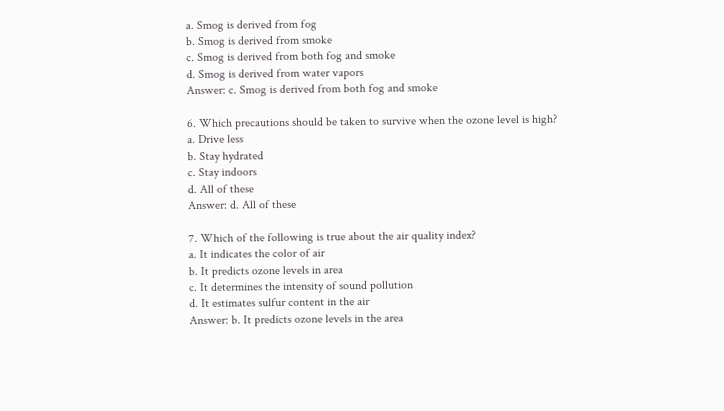a. Smog is derived from fog
b. Smog is derived from smoke
c. Smog is derived from both fog and smoke
d. Smog is derived from water vapors
Answer: c. Smog is derived from both fog and smoke

6. Which precautions should be taken to survive when the ozone level is high?
a. Drive less
b. Stay hydrated
c. Stay indoors
d. All of these
Answer: d. All of these

7. Which of the following is true about the air quality index?
a. It indicates the color of air
b. It predicts ozone levels in area
c. It determines the intensity of sound pollution
d. It estimates sulfur content in the air
Answer: b. It predicts ozone levels in the area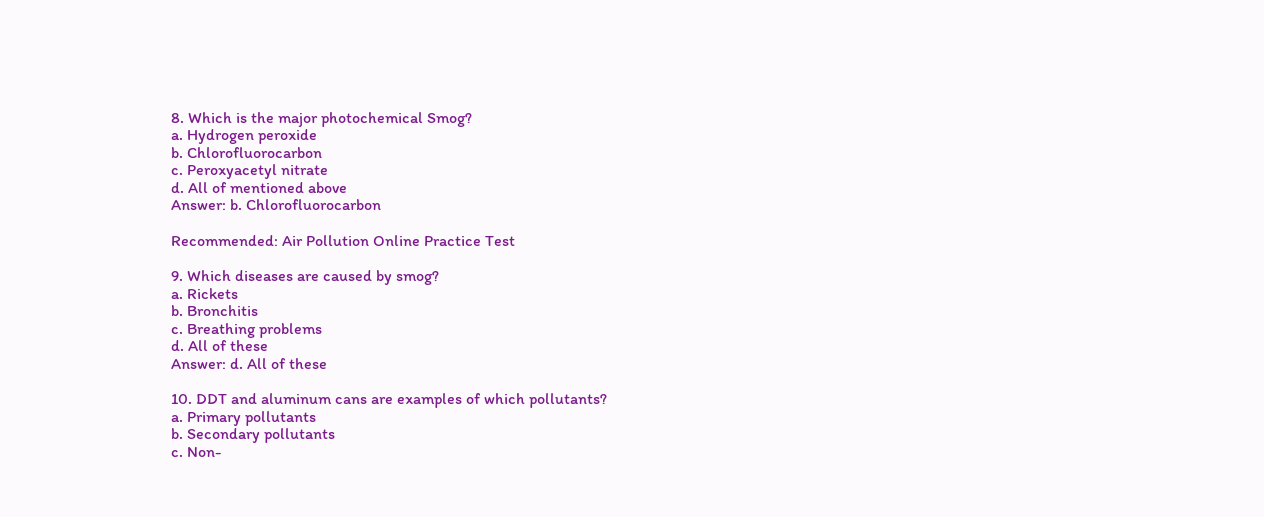8. Which is the major photochemical Smog?
a. Hydrogen peroxide
b. Chlorofluorocarbon
c. Peroxyacetyl nitrate
d. All of mentioned above
Answer: b. Chlorofluorocarbon

Recommended: Air Pollution Online Practice Test

9. Which diseases are caused by smog?
a. Rickets
b. Bronchitis
c. Breathing problems
d. All of these
Answer: d. All of these

10. DDT and aluminum cans are examples of which pollutants?
a. Primary pollutants
b. Secondary pollutants
c. Non-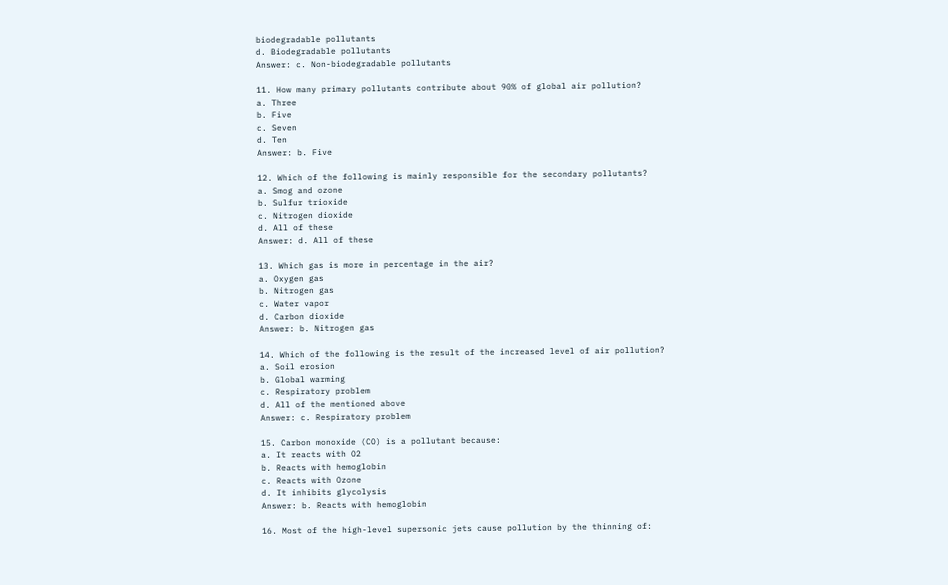biodegradable pollutants
d. Biodegradable pollutants
Answer: c. Non-biodegradable pollutants

11. How many primary pollutants contribute about 90% of global air pollution?
a. Three
b. Five
c. Seven
d. Ten
Answer: b. Five

12. Which of the following is mainly responsible for the secondary pollutants?
a. Smog and ozone
b. Sulfur trioxide
c. Nitrogen dioxide
d. All of these
Answer: d. All of these

13. Which gas is more in percentage in the air?
a. Oxygen gas
b. Nitrogen gas
c. Water vapor
d. Carbon dioxide
Answer: b. Nitrogen gas

14. Which of the following is the result of the increased level of air pollution?
a. Soil erosion
b. Global warming
c. Respiratory problem
d. All of the mentioned above
Answer: c. Respiratory problem

15. Carbon monoxide (CO) is a pollutant because:
a. It reacts with O2
b. Reacts with hemoglobin
c. Reacts with Ozone
d. It inhibits glycolysis
Answer: b. Reacts with hemoglobin

16. Most of the high-level supersonic jets cause pollution by the thinning of: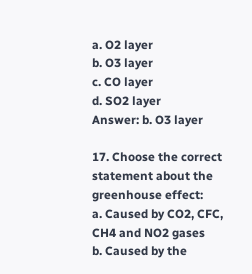a. O2 layer
b. O3 layer
c. CO layer
d. SO2 layer
Answer: b. O3 layer

17. Choose the correct statement about the greenhouse effect:
a. Caused by CO2, CFC, CH4 and NO2 gases
b. Caused by the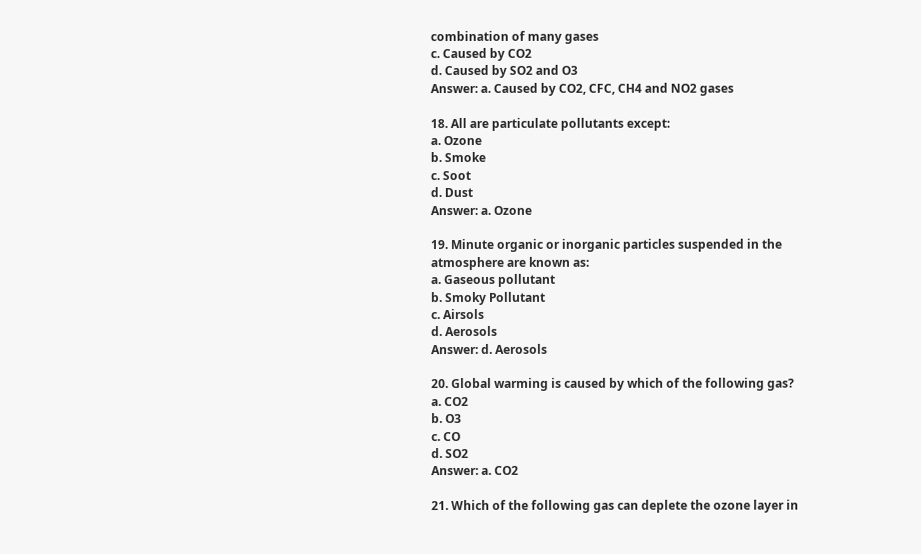combination of many gases
c. Caused by CO2
d. Caused by SO2 and O3
Answer: a. Caused by CO2, CFC, CH4 and NO2 gases

18. All are particulate pollutants except:
a. Ozone
b. Smoke
c. Soot
d. Dust
Answer: a. Ozone

19. Minute organic or inorganic particles suspended in the atmosphere are known as:
a. Gaseous pollutant
b. Smoky Pollutant
c. Airsols
d. Aerosols
Answer: d. Aerosols

20. Global warming is caused by which of the following gas?
a. CO2
b. O3
c. CO
d. SO2
Answer: a. CO2

21. Which of the following gas can deplete the ozone layer in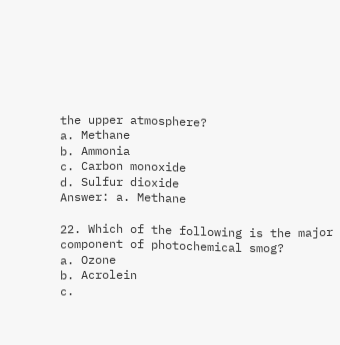the upper atmosphere?
a. Methane
b. Ammonia
c. Carbon monoxide
d. Sulfur dioxide
Answer: a. Methane

22. Which of the following is the major component of photochemical smog?
a. Ozone
b. Acrolein
c.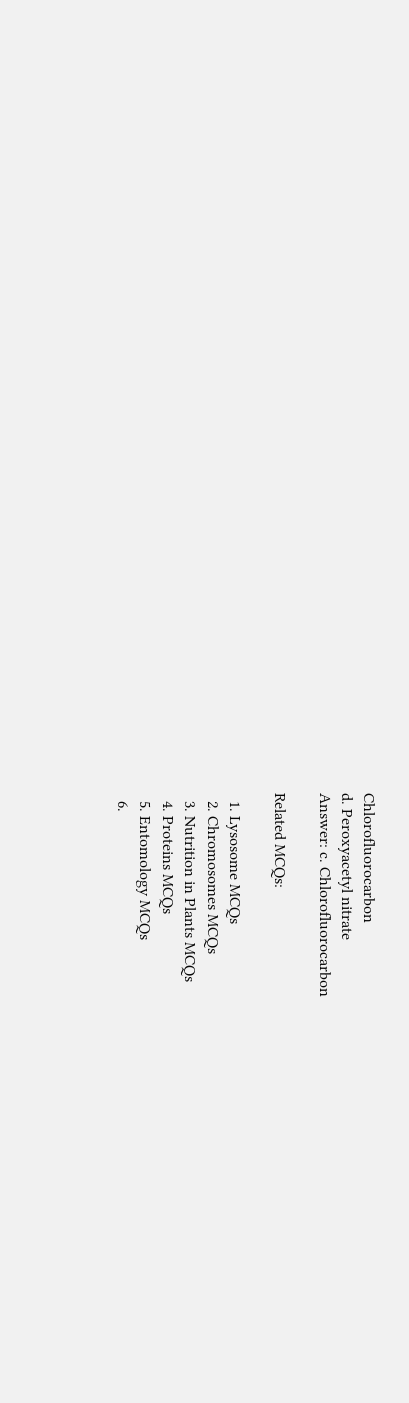Chlorofluorocarbon
d. Peroxyacetyl nitrate
Answer: c. Chlorofluorocarbon

Related MCQs:

  1. Lysosome MCQs
  2. Chromosomes MCQs
  3. Nutrition in Plants MCQs
  4. Proteins MCQs
  5. Entomology MCQs
  6.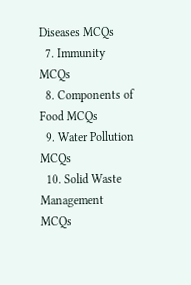Diseases MCQs
  7. Immunity MCQs
  8. Components of Food MCQs
  9. Water Pollution MCQs
  10. Solid Waste Management MCQs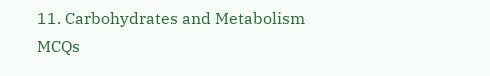11. Carbohydrates and Metabolism MCQs